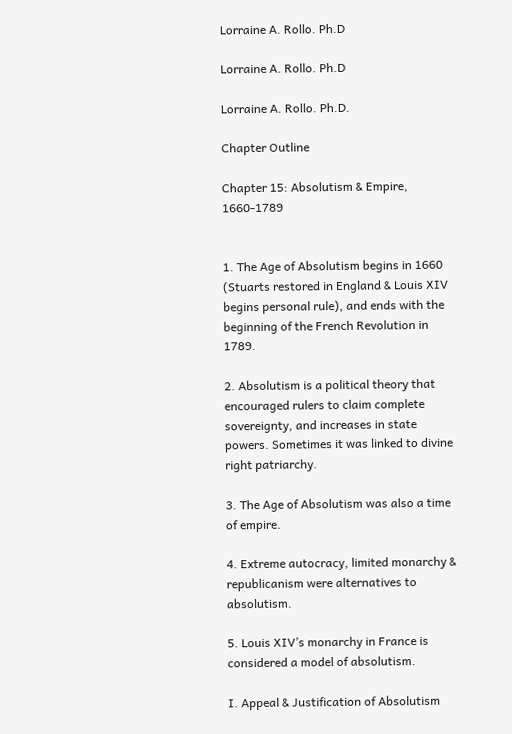Lorraine A. Rollo. Ph.D

Lorraine A. Rollo. Ph.D

Lorraine A. Rollo. Ph.D.

Chapter Outline

Chapter 15: Absolutism & Empire, 1660-1789


1. The Age of Absolutism begins in 1660 (Stuarts restored in England & Louis XIV begins personal rule), and ends with the beginning of the French Revolution in 1789.

2. Absolutism is a political theory that encouraged rulers to claim complete sovereignty, and increases in state powers. Sometimes it was linked to divine right patriarchy.

3. The Age of Absolutism was also a time of empire.

4. Extreme autocracy, limited monarchy & republicanism were alternatives to absolutism.

5. Louis XIV’s monarchy in France is considered a model of absolutism.

I. Appeal & Justification of Absolutism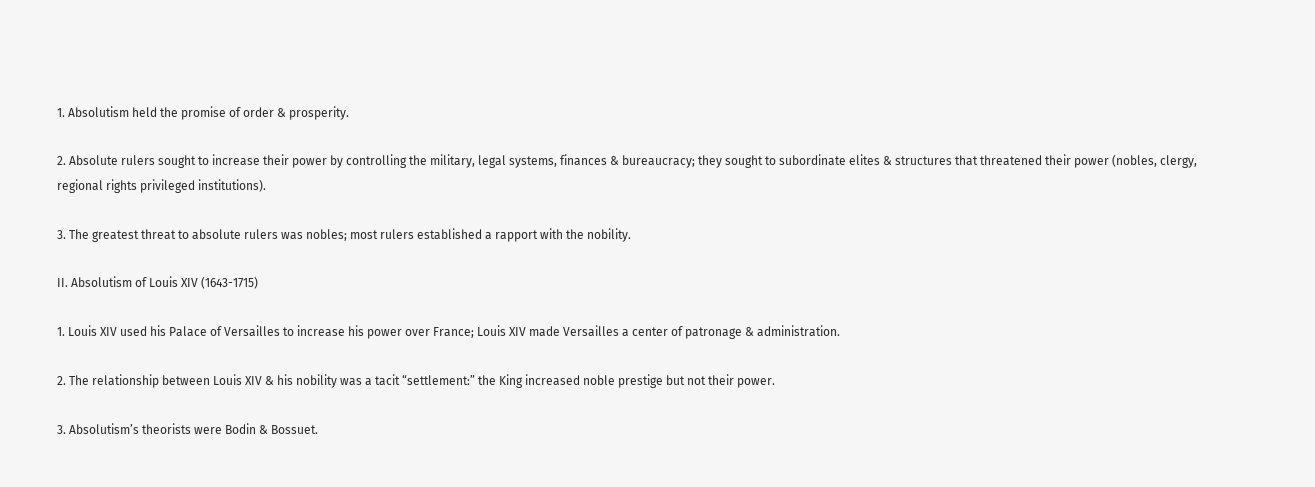1. Absolutism held the promise of order & prosperity.

2. Absolute rulers sought to increase their power by controlling the military, legal systems, finances & bureaucracy; they sought to subordinate elites & structures that threatened their power (nobles, clergy, regional rights privileged institutions).

3. The greatest threat to absolute rulers was nobles; most rulers established a rapport with the nobility.

II. Absolutism of Louis XIV (1643-1715)

1. Louis XIV used his Palace of Versailles to increase his power over France; Louis XIV made Versailles a center of patronage & administration.

2. The relationship between Louis XIV & his nobility was a tacit “settlement:” the King increased noble prestige but not their power.

3. Absolutism’s theorists were Bodin & Bossuet.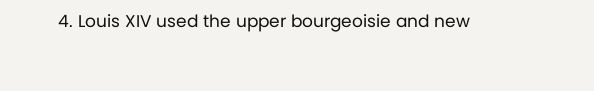4. Louis XIV used the upper bourgeoisie and new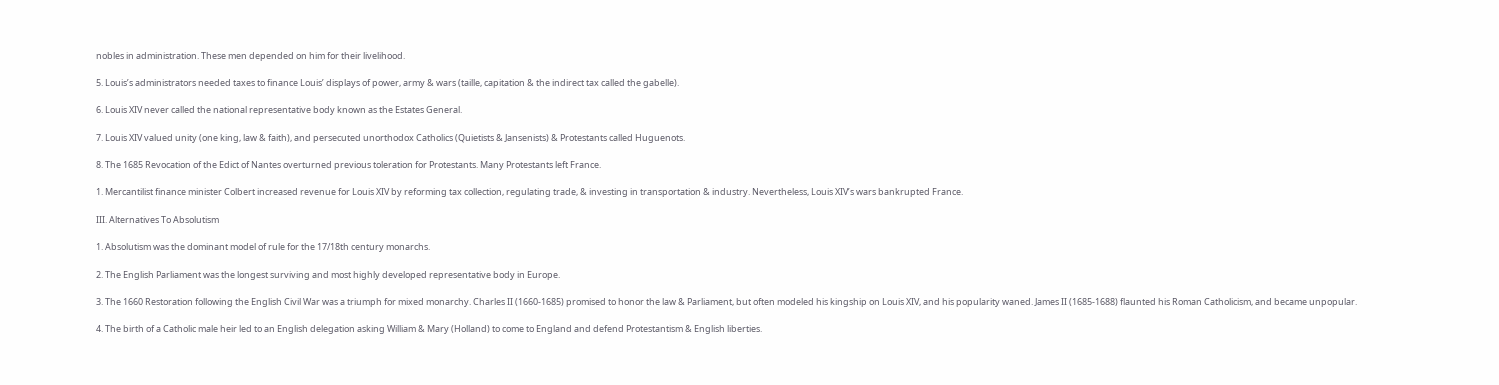nobles in administration. These men depended on him for their livelihood.

5. Louis’s administrators needed taxes to finance Louis’ displays of power, army & wars (taille, capitation & the indirect tax called the gabelle).

6. Louis XIV never called the national representative body known as the Estates General.

7. Louis XIV valued unity (one king, law & faith), and persecuted unorthodox Catholics (Quietists & Jansenists) & Protestants called Huguenots.

8. The 1685 Revocation of the Edict of Nantes overturned previous toleration for Protestants. Many Protestants left France.

1. Mercantilist finance minister Colbert increased revenue for Louis XIV by reforming tax collection, regulating trade, & investing in transportation & industry. Nevertheless, Louis XIV’s wars bankrupted France.

III. Alternatives To Absolutism

1. Absolutism was the dominant model of rule for the 17/18th century monarchs.

2. The English Parliament was the longest surviving and most highly developed representative body in Europe.

3. The 1660 Restoration following the English Civil War was a triumph for mixed monarchy. Charles II (1660-1685) promised to honor the law & Parliament, but often modeled his kingship on Louis XIV, and his popularity waned. James II (1685-1688) flaunted his Roman Catholicism, and became unpopular.

4. The birth of a Catholic male heir led to an English delegation asking William & Mary (Holland) to come to England and defend Protestantism & English liberties.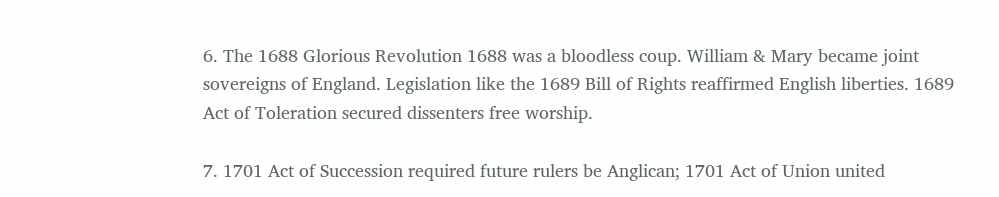6. The 1688 Glorious Revolution 1688 was a bloodless coup. William & Mary became joint sovereigns of England. Legislation like the 1689 Bill of Rights reaffirmed English liberties. 1689 Act of Toleration secured dissenters free worship.

7. 1701 Act of Succession required future rulers be Anglican; 1701 Act of Union united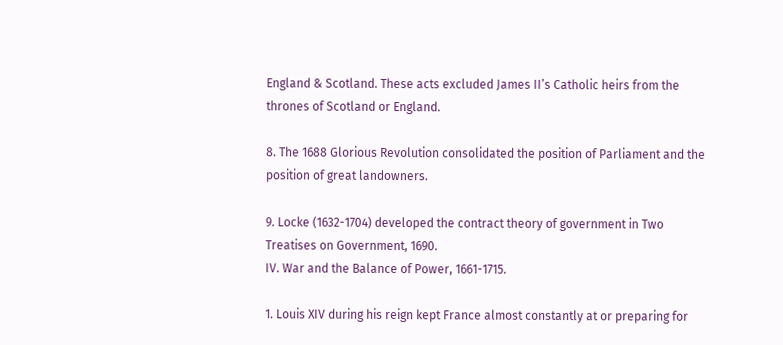England & Scotland. These acts excluded James II’s Catholic heirs from the thrones of Scotland or England.

8. The 1688 Glorious Revolution consolidated the position of Parliament and the position of great landowners.

9. Locke (1632-1704) developed the contract theory of government in Two Treatises on Government, 1690.
IV. War and the Balance of Power, 1661-1715.

1. Louis XIV during his reign kept France almost constantly at or preparing for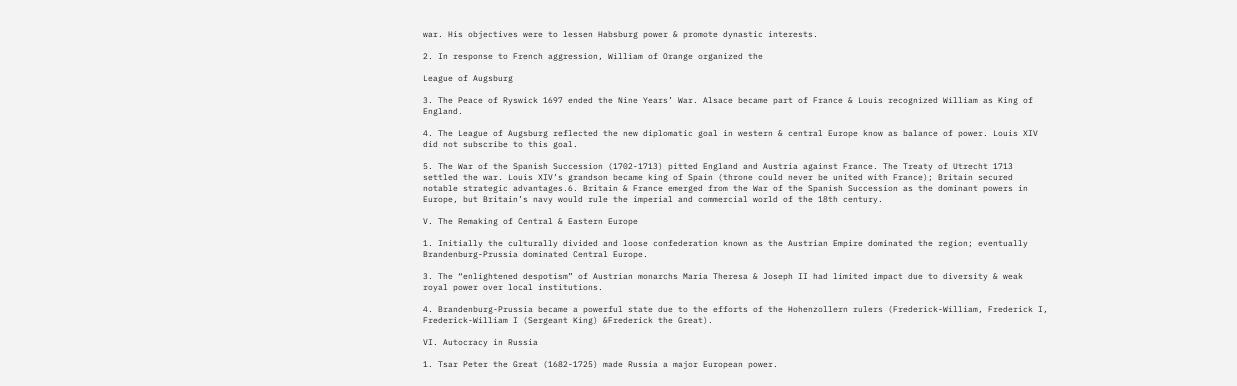war. His objectives were to lessen Habsburg power & promote dynastic interests.

2. In response to French aggression, William of Orange organized the

League of Augsburg

3. The Peace of Ryswick 1697 ended the Nine Years’ War. Alsace became part of France & Louis recognized William as King of England.

4. The League of Augsburg reflected the new diplomatic goal in western & central Europe know as balance of power. Louis XIV did not subscribe to this goal.

5. The War of the Spanish Succession (1702-1713) pitted England and Austria against France. The Treaty of Utrecht 1713 settled the war. Louis XIV’s grandson became king of Spain (throne could never be united with France); Britain secured notable strategic advantages.6. Britain & France emerged from the War of the Spanish Succession as the dominant powers in Europe, but Britain’s navy would rule the imperial and commercial world of the 18th century.

V. The Remaking of Central & Eastern Europe

1. Initially the culturally divided and loose confederation known as the Austrian Empire dominated the region; eventually Brandenburg-Prussia dominated Central Europe.

3. The “enlightened despotism” of Austrian monarchs Maria Theresa & Joseph II had limited impact due to diversity & weak royal power over local institutions.

4. Brandenburg-Prussia became a powerful state due to the efforts of the Hohenzollern rulers (Frederick-William, Frederick I, Frederick-William I (Sergeant King) &Frederick the Great).

VI. Autocracy in Russia

1. Tsar Peter the Great (1682-1725) made Russia a major European power.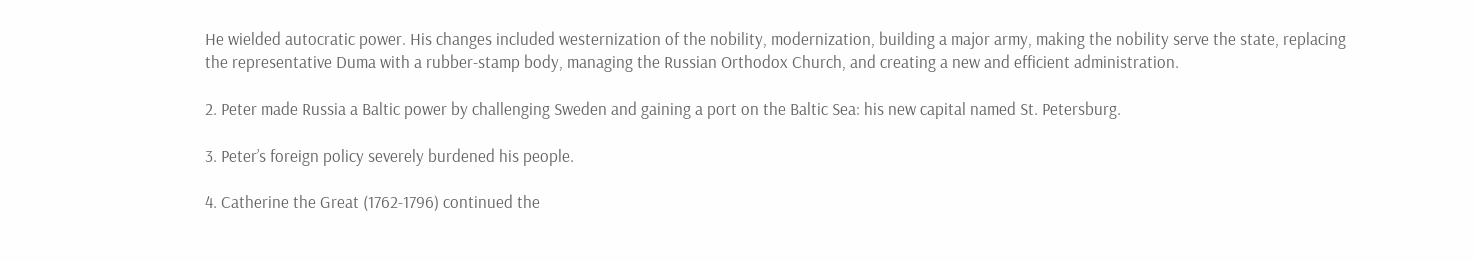He wielded autocratic power. His changes included westernization of the nobility, modernization, building a major army, making the nobility serve the state, replacing the representative Duma with a rubber-stamp body, managing the Russian Orthodox Church, and creating a new and efficient administration.

2. Peter made Russia a Baltic power by challenging Sweden and gaining a port on the Baltic Sea: his new capital named St. Petersburg.

3. Peter’s foreign policy severely burdened his people.

4. Catherine the Great (1762-1796) continued the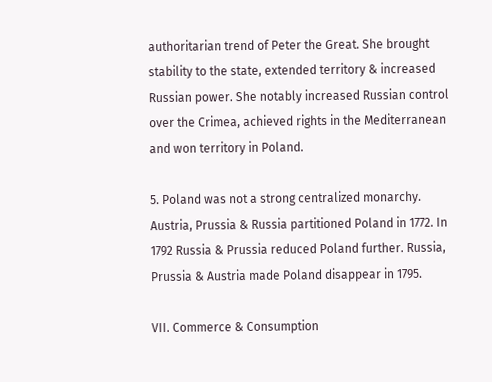authoritarian trend of Peter the Great. She brought stability to the state, extended territory & increased Russian power. She notably increased Russian control over the Crimea, achieved rights in the Mediterranean and won territory in Poland.

5. Poland was not a strong centralized monarchy. Austria, Prussia & Russia partitioned Poland in 1772. In 1792 Russia & Prussia reduced Poland further. Russia, Prussia & Austria made Poland disappear in 1795.

VII. Commerce & Consumption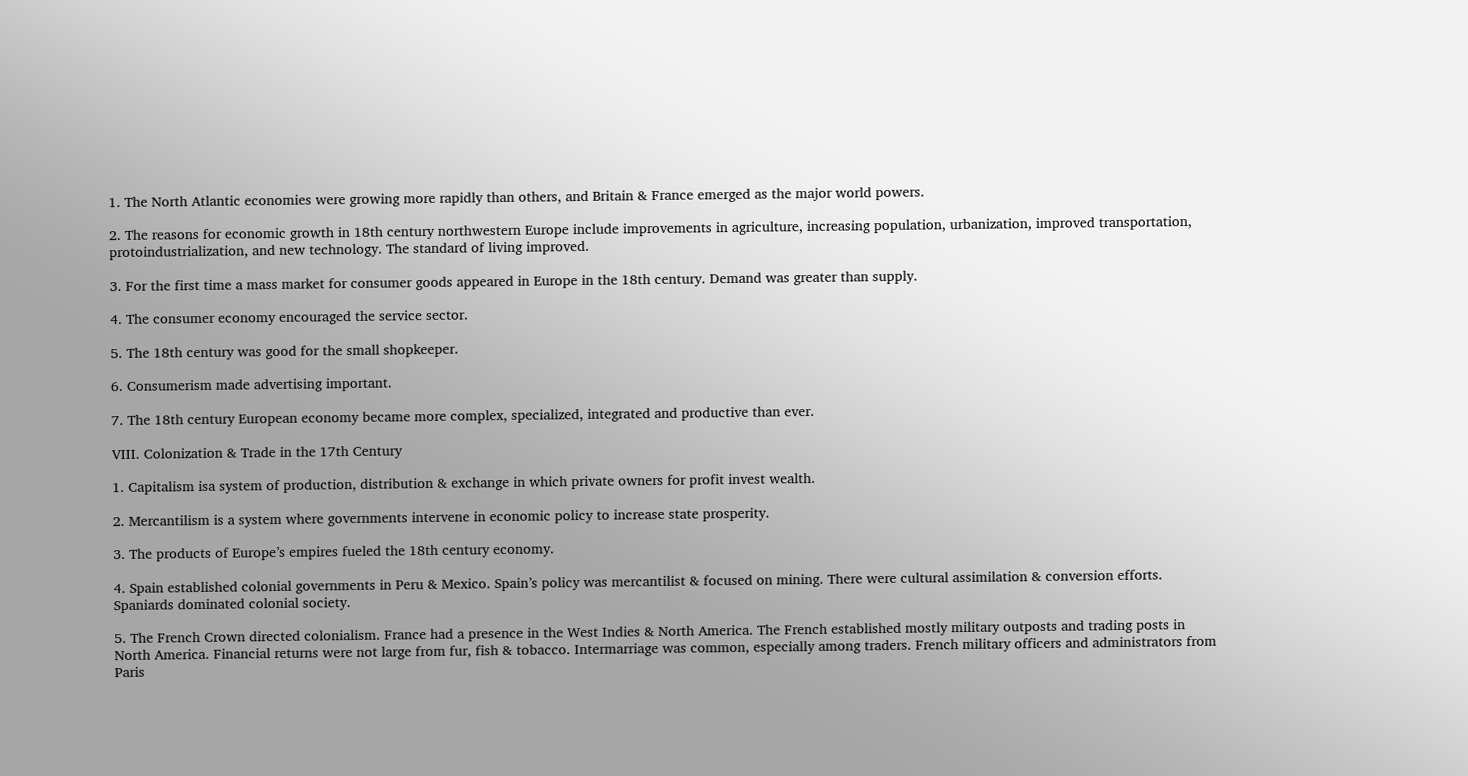1. The North Atlantic economies were growing more rapidly than others, and Britain & France emerged as the major world powers.

2. The reasons for economic growth in 18th century northwestern Europe include improvements in agriculture, increasing population, urbanization, improved transportation, protoindustrialization, and new technology. The standard of living improved.

3. For the first time a mass market for consumer goods appeared in Europe in the 18th century. Demand was greater than supply.

4. The consumer economy encouraged the service sector.

5. The 18th century was good for the small shopkeeper.

6. Consumerism made advertising important.

7. The 18th century European economy became more complex, specialized, integrated and productive than ever.

VIII. Colonization & Trade in the 17th Century

1. Capitalism isa system of production, distribution & exchange in which private owners for profit invest wealth.

2. Mercantilism is a system where governments intervene in economic policy to increase state prosperity.

3. The products of Europe’s empires fueled the 18th century economy.

4. Spain established colonial governments in Peru & Mexico. Spain’s policy was mercantilist & focused on mining. There were cultural assimilation & conversion efforts. Spaniards dominated colonial society.

5. The French Crown directed colonialism. France had a presence in the West Indies & North America. The French established mostly military outposts and trading posts in North America. Financial returns were not large from fur, fish & tobacco. Intermarriage was common, especially among traders. French military officers and administrators from Paris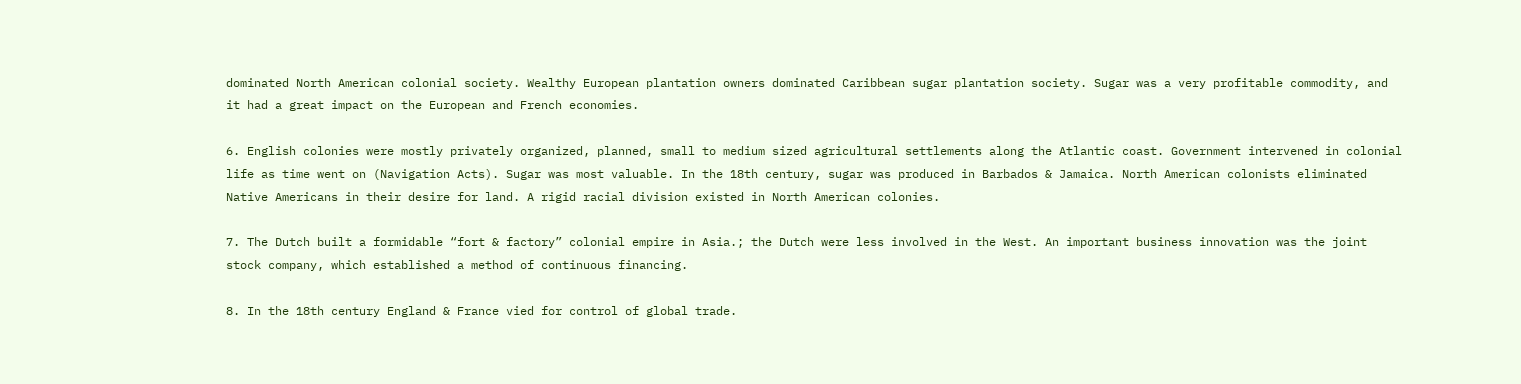dominated North American colonial society. Wealthy European plantation owners dominated Caribbean sugar plantation society. Sugar was a very profitable commodity, and it had a great impact on the European and French economies.

6. English colonies were mostly privately organized, planned, small to medium sized agricultural settlements along the Atlantic coast. Government intervened in colonial life as time went on (Navigation Acts). Sugar was most valuable. In the 18th century, sugar was produced in Barbados & Jamaica. North American colonists eliminated Native Americans in their desire for land. A rigid racial division existed in North American colonies.

7. The Dutch built a formidable “fort & factory” colonial empire in Asia.; the Dutch were less involved in the West. An important business innovation was the joint stock company, which established a method of continuous financing.

8. In the 18th century England & France vied for control of global trade.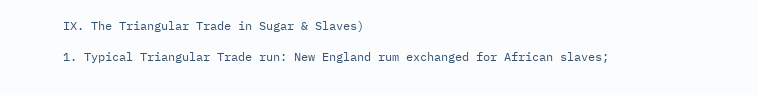IX. The Triangular Trade in Sugar & Slaves)

1. Typical Triangular Trade run: New England rum exchanged for African slaves;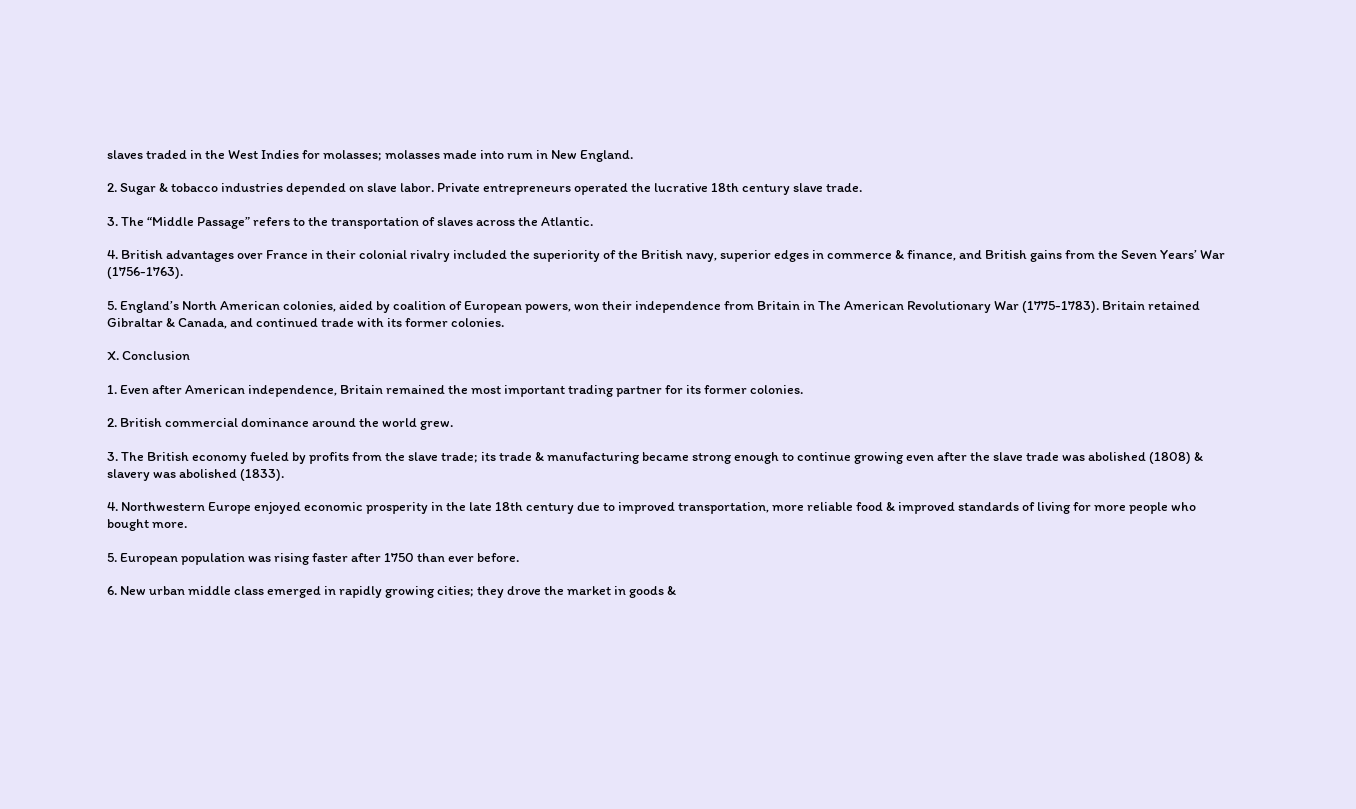slaves traded in the West Indies for molasses; molasses made into rum in New England.

2. Sugar & tobacco industries depended on slave labor. Private entrepreneurs operated the lucrative 18th century slave trade.

3. The “Middle Passage” refers to the transportation of slaves across the Atlantic.

4. British advantages over France in their colonial rivalry included the superiority of the British navy, superior edges in commerce & finance, and British gains from the Seven Years’ War (1756-1763).

5. England’s North American colonies, aided by coalition of European powers, won their independence from Britain in The American Revolutionary War (1775-1783). Britain retained Gibraltar & Canada, and continued trade with its former colonies.

X. Conclusion

1. Even after American independence, Britain remained the most important trading partner for its former colonies.

2. British commercial dominance around the world grew.

3. The British economy fueled by profits from the slave trade; its trade & manufacturing became strong enough to continue growing even after the slave trade was abolished (1808) & slavery was abolished (1833).

4. Northwestern Europe enjoyed economic prosperity in the late 18th century due to improved transportation, more reliable food & improved standards of living for more people who bought more.

5. European population was rising faster after 1750 than ever before.

6. New urban middle class emerged in rapidly growing cities; they drove the market in goods &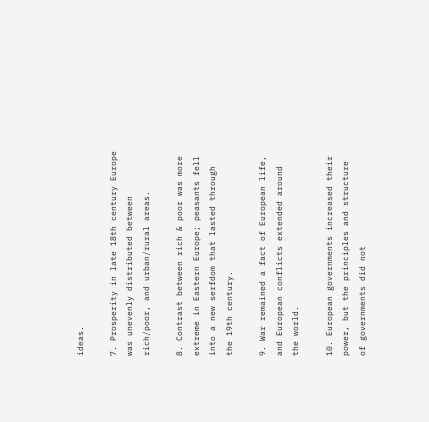ideas.

7. Prosperity in late 18th century Europe was unevenly distributed between rich/poor, and urban/rural areas.

8. Contrast between rich & poor was more extreme in Eastern Europe; peasants fell into a new serfdom that lasted through the 19th century.

9. War remained a fact of European life, and European conflicts extended around the world.

10. European governments increased their power, but the principles and structure of governments did not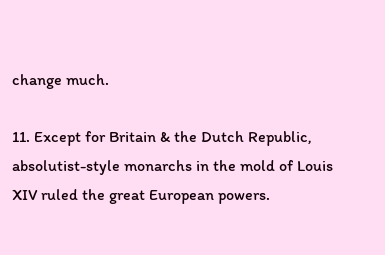change much.

11. Except for Britain & the Dutch Republic, absolutist-style monarchs in the mold of Louis XIV ruled the great European powers.